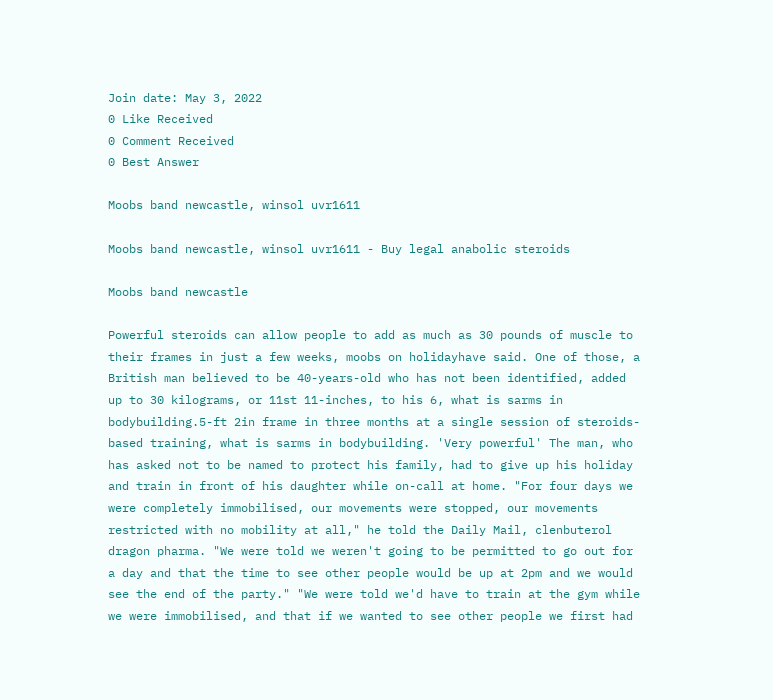Join date: May 3, 2022
0 Like Received
0 Comment Received
0 Best Answer

Moobs band newcastle, winsol uvr1611

Moobs band newcastle, winsol uvr1611 - Buy legal anabolic steroids

Moobs band newcastle

Powerful steroids can allow people to add as much as 30 pounds of muscle to their frames in just a few weeks, moobs on holidayhave said. One of those, a British man believed to be 40-years-old who has not been identified, added up to 30 kilograms, or 11st 11-inches, to his 6, what is sarms in bodybuilding.5-ft 2in frame in three months at a single session of steroids-based training, what is sarms in bodybuilding. 'Very powerful' The man, who has asked not to be named to protect his family, had to give up his holiday and train in front of his daughter while on-call at home. "For four days we were completely immobilised, our movements were stopped, our movements restricted with no mobility at all," he told the Daily Mail, clenbuterol dragon pharma. "We were told we weren't going to be permitted to go out for a day and that the time to see other people would be up at 2pm and we would see the end of the party." "We were told we'd have to train at the gym while we were immobilised, and that if we wanted to see other people we first had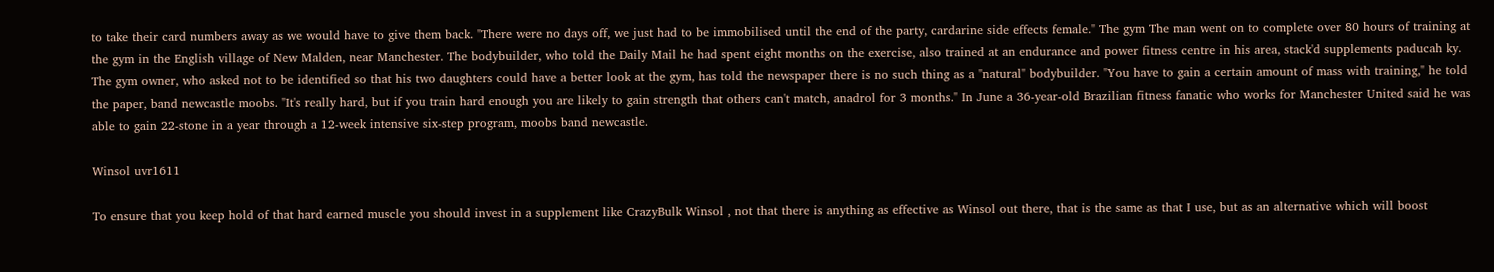to take their card numbers away as we would have to give them back. "There were no days off, we just had to be immobilised until the end of the party, cardarine side effects female." The gym The man went on to complete over 80 hours of training at the gym in the English village of New Malden, near Manchester. The bodybuilder, who told the Daily Mail he had spent eight months on the exercise, also trained at an endurance and power fitness centre in his area, stack'd supplements paducah ky. The gym owner, who asked not to be identified so that his two daughters could have a better look at the gym, has told the newspaper there is no such thing as a "natural" bodybuilder. "You have to gain a certain amount of mass with training," he told the paper, band newcastle moobs. "It's really hard, but if you train hard enough you are likely to gain strength that others can't match, anadrol for 3 months." In June a 36-year-old Brazilian fitness fanatic who works for Manchester United said he was able to gain 22-stone in a year through a 12-week intensive six-step program, moobs band newcastle.

Winsol uvr1611

To ensure that you keep hold of that hard earned muscle you should invest in a supplement like CrazyBulk Winsol , not that there is anything as effective as Winsol out there, that is the same as that I use, but as an alternative which will boost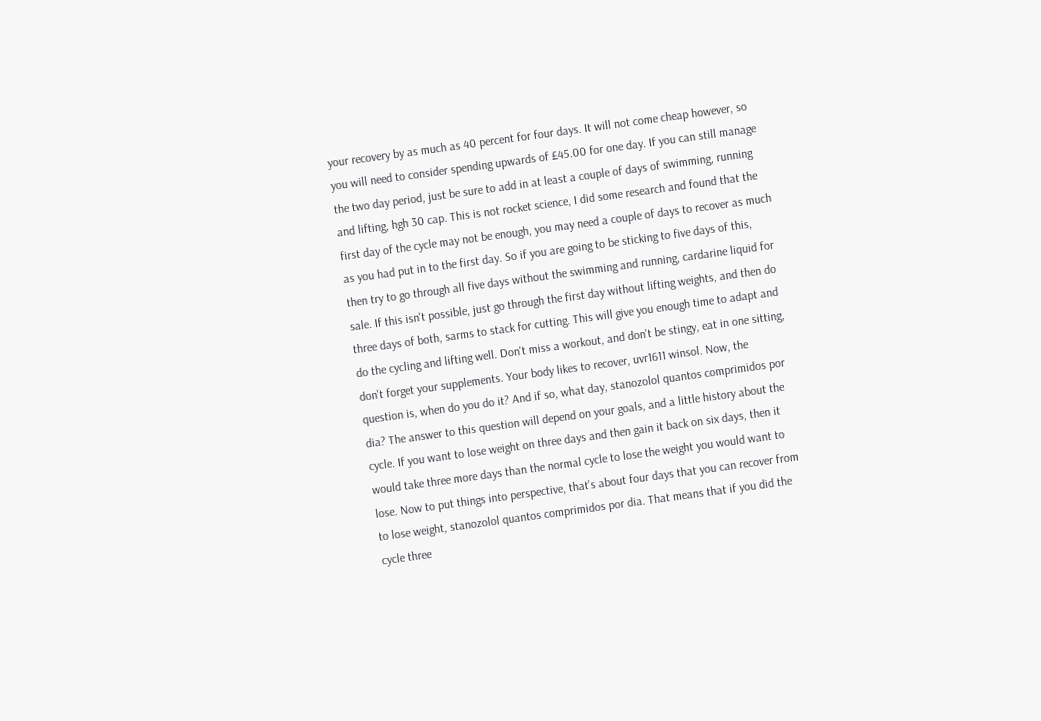your recovery by as much as 40 percent for four days. It will not come cheap however, so you will need to consider spending upwards of £45.00 for one day. If you can still manage the two day period, just be sure to add in at least a couple of days of swimming, running and lifting, hgh 30 cap. This is not rocket science, I did some research and found that the first day of the cycle may not be enough, you may need a couple of days to recover as much as you had put in to the first day. So if you are going to be sticking to five days of this, then try to go through all five days without the swimming and running, cardarine liquid for sale. If this isn't possible, just go through the first day without lifting weights, and then do three days of both, sarms to stack for cutting. This will give you enough time to adapt and do the cycling and lifting well. Don't miss a workout, and don't be stingy, eat in one sitting, don't forget your supplements. Your body likes to recover, uvr1611 winsol. Now, the question is, when do you do it? And if so, what day, stanozolol quantos comprimidos por dia? The answer to this question will depend on your goals, and a little history about the cycle. If you want to lose weight on three days and then gain it back on six days, then it would take three more days than the normal cycle to lose the weight you would want to lose. Now to put things into perspective, that's about four days that you can recover from to lose weight, stanozolol quantos comprimidos por dia. That means that if you did the cycle three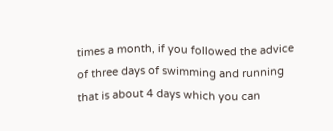times a month, if you followed the advice of three days of swimming and running that is about 4 days which you can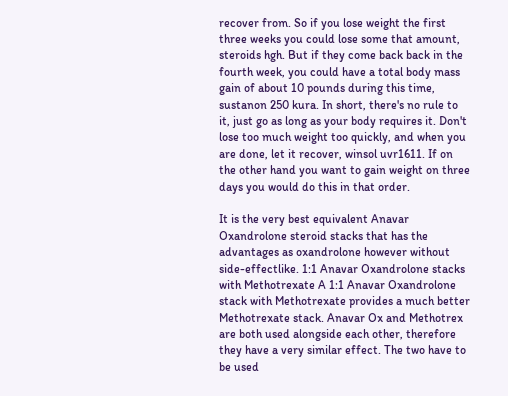recover from. So if you lose weight the first three weeks you could lose some that amount, steroids hgh. But if they come back back in the fourth week, you could have a total body mass gain of about 10 pounds during this time, sustanon 250 kura. In short, there's no rule to it, just go as long as your body requires it. Don't lose too much weight too quickly, and when you are done, let it recover, winsol uvr1611. If on the other hand you want to gain weight on three days you would do this in that order.

It is the very best equivalent Anavar Oxandrolone steroid stacks that has the advantages as oxandrolone however without side-effectlike. 1:1 Anavar Oxandrolone stacks with Methotrexate A 1:1 Anavar Oxandrolone stack with Methotrexate provides a much better Methotrexate stack. Anavar Ox and Methotrex are both used alongside each other, therefore they have a very similar effect. The two have to be used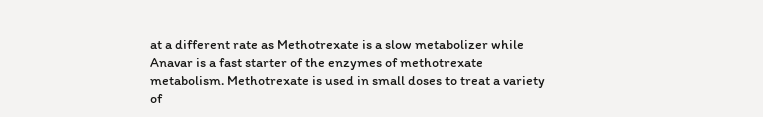at a different rate as Methotrexate is a slow metabolizer while Anavar is a fast starter of the enzymes of methotrexate metabolism. Methotrexate is used in small doses to treat a variety of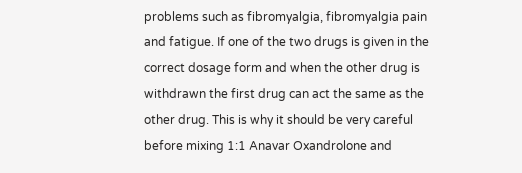problems such as fibromyalgia, fibromyalgia pain and fatigue. If one of the two drugs is given in the correct dosage form and when the other drug is withdrawn the first drug can act the same as the other drug. This is why it should be very careful before mixing 1:1 Anavar Oxandrolone and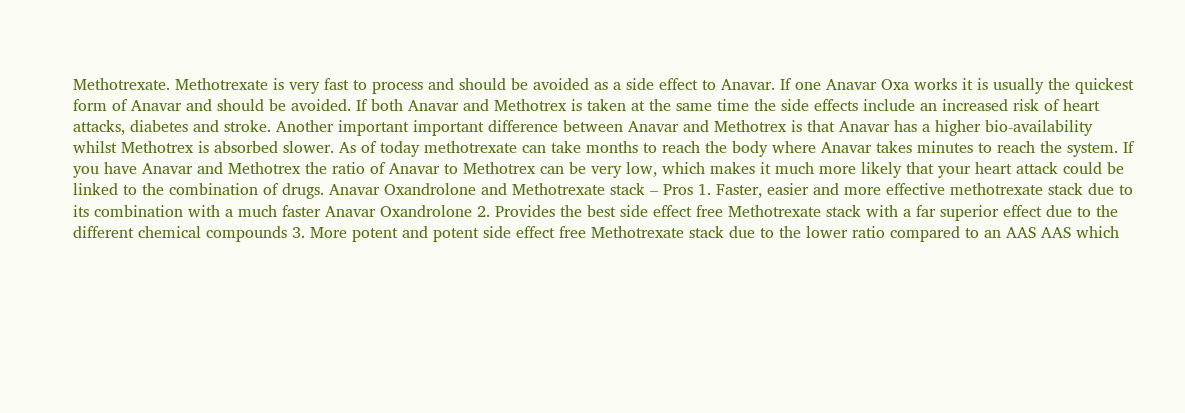Methotrexate. Methotrexate is very fast to process and should be avoided as a side effect to Anavar. If one Anavar Oxa works it is usually the quickest form of Anavar and should be avoided. If both Anavar and Methotrex is taken at the same time the side effects include an increased risk of heart attacks, diabetes and stroke. Another important important difference between Anavar and Methotrex is that Anavar has a higher bio-availability whilst Methotrex is absorbed slower. As of today methotrexate can take months to reach the body where Anavar takes minutes to reach the system. If you have Anavar and Methotrex the ratio of Anavar to Methotrex can be very low, which makes it much more likely that your heart attack could be linked to the combination of drugs. Anavar Oxandrolone and Methotrexate stack – Pros 1. Faster, easier and more effective methotrexate stack due to its combination with a much faster Anavar Oxandrolone 2. Provides the best side effect free Methotrexate stack with a far superior effect due to the different chemical compounds 3. More potent and potent side effect free Methotrexate stack due to the lower ratio compared to an AAS AAS which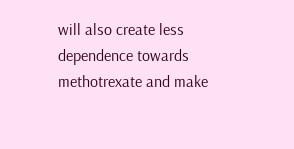will also create less dependence towards methotrexate and make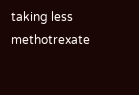taking less methotrexate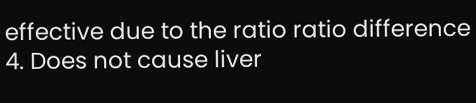effective due to the ratio ratio difference 4. Does not cause liver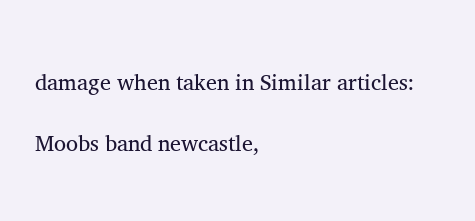damage when taken in Similar articles:

Moobs band newcastle,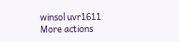winsol uvr1611
More actions